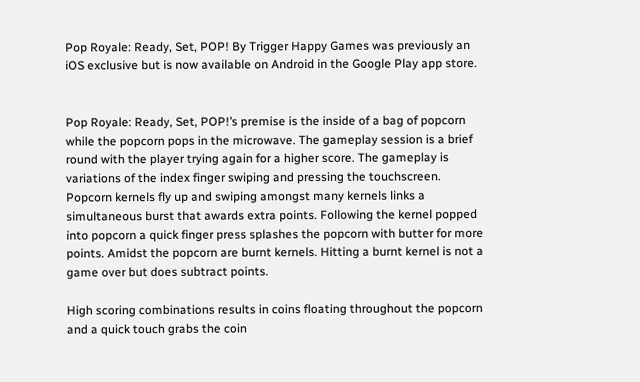Pop Royale: Ready, Set, POP! By Trigger Happy Games was previously an iOS exclusive but is now available on Android in the Google Play app store.


Pop Royale: Ready, Set, POP!’s premise is the inside of a bag of popcorn while the popcorn pops in the microwave. The gameplay session is a brief round with the player trying again for a higher score. The gameplay is variations of the index finger swiping and pressing the touchscreen. Popcorn kernels fly up and swiping amongst many kernels links a simultaneous burst that awards extra points. Following the kernel popped into popcorn a quick finger press splashes the popcorn with butter for more points. Amidst the popcorn are burnt kernels. Hitting a burnt kernel is not a game over but does subtract points.

High scoring combinations results in coins floating throughout the popcorn and a quick touch grabs the coin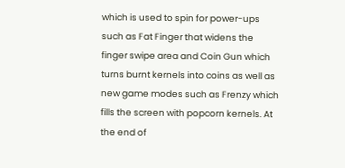which is used to spin for power-ups such as Fat Finger that widens the finger swipe area and Coin Gun which turns burnt kernels into coins as well as new game modes such as Frenzy which fills the screen with popcorn kernels. At the end of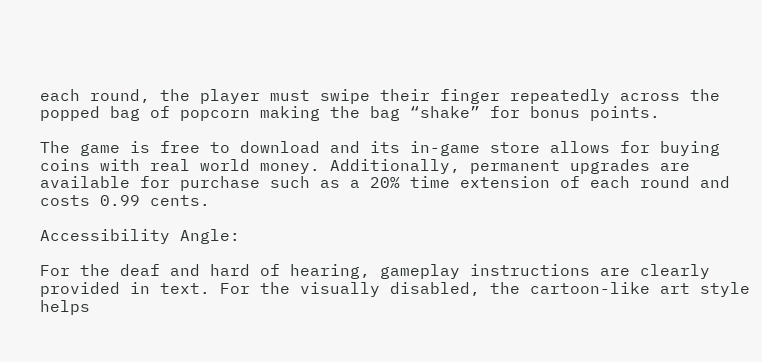each round, the player must swipe their finger repeatedly across the popped bag of popcorn making the bag “shake” for bonus points.

The game is free to download and its in-game store allows for buying coins with real world money. Additionally, permanent upgrades are available for purchase such as a 20% time extension of each round and costs 0.99 cents.

Accessibility Angle:

For the deaf and hard of hearing, gameplay instructions are clearly provided in text. For the visually disabled, the cartoon-like art style helps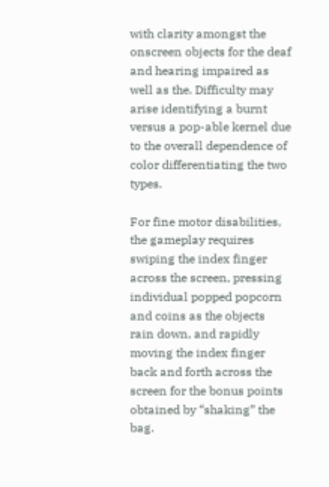with clarity amongst the onscreen objects for the deaf and hearing impaired as well as the. Difficulty may arise identifying a burnt versus a pop-able kernel due to the overall dependence of color differentiating the two types.

For fine motor disabilities, the gameplay requires swiping the index finger across the screen, pressing individual popped popcorn and coins as the objects rain down, and rapidly moving the index finger back and forth across the screen for the bonus points obtained by “shaking” the bag.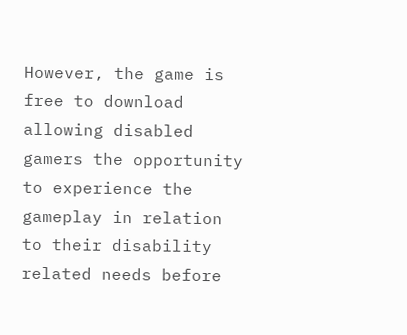However, the game is free to download allowing disabled gamers the opportunity to experience the gameplay in relation to their disability related needs before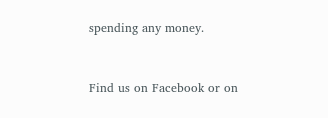spending any money.


Find us on Facebook or on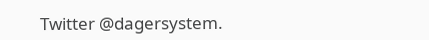Twitter @dagersystem.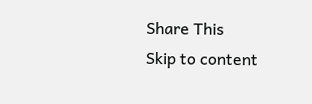Share This
Skip to content